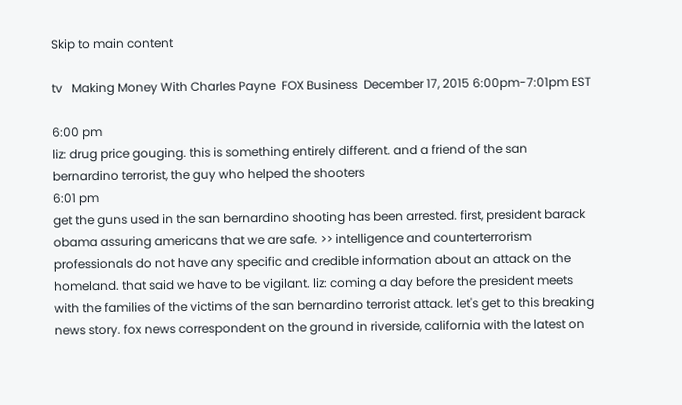Skip to main content

tv   Making Money With Charles Payne  FOX Business  December 17, 2015 6:00pm-7:01pm EST

6:00 pm
liz: drug price gouging. this is something entirely different. and a friend of the san bernardino terrorist, the guy who helped the shooters
6:01 pm
get the guns used in the san bernardino shooting has been arrested. first, president barack obama assuring americans that we are safe. >> intelligence and counterterrorism professionals do not have any specific and credible information about an attack on the homeland. that said we have to be vigilant. liz: coming a day before the president meets with the families of the victims of the san bernardino terrorist attack. let's get to this breaking news story. fox news correspondent on the ground in riverside, california with the latest on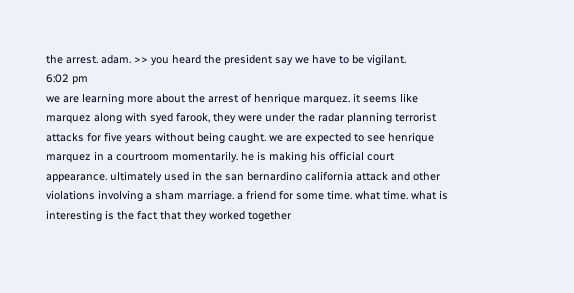the arrest. adam. >> you heard the president say we have to be vigilant.
6:02 pm
we are learning more about the arrest of henrique marquez. it seems like marquez along with syed farook, they were under the radar planning terrorist attacks for five years without being caught. we are expected to see henrique marquez in a courtroom momentarily. he is making his official court appearance. ultimately used in the san bernardino california attack and other violations involving a sham marriage. a friend for some time. what time. what is interesting is the fact that they worked together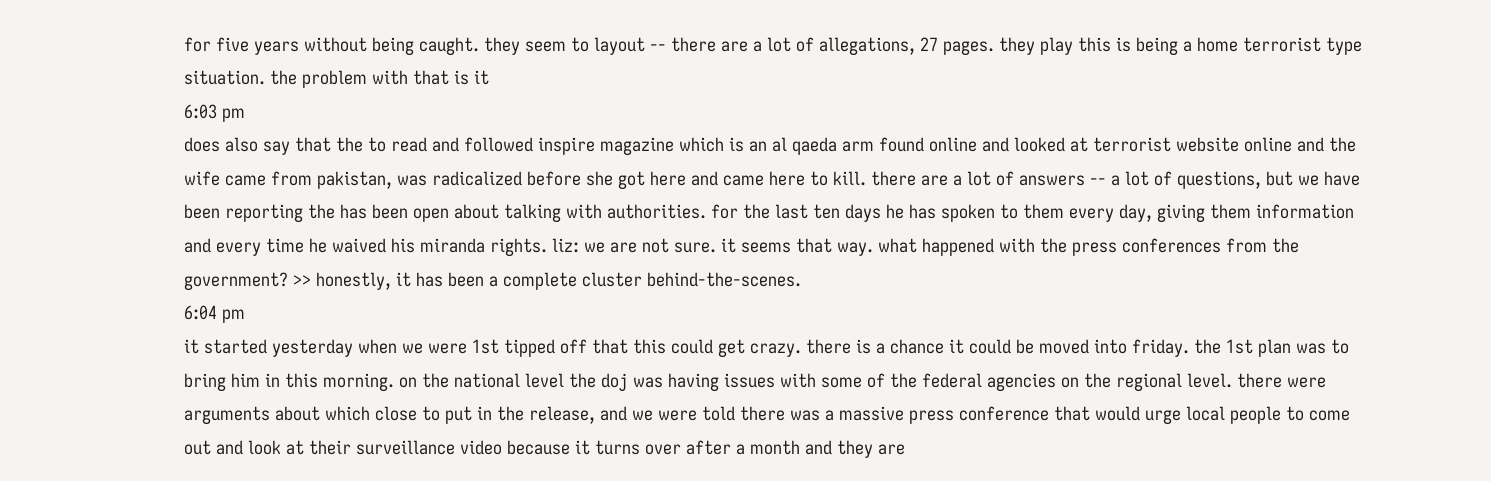for five years without being caught. they seem to layout -- there are a lot of allegations, 27 pages. they play this is being a home terrorist type situation. the problem with that is it
6:03 pm
does also say that the to read and followed inspire magazine which is an al qaeda arm found online and looked at terrorist website online and the wife came from pakistan, was radicalized before she got here and came here to kill. there are a lot of answers -- a lot of questions, but we have been reporting the has been open about talking with authorities. for the last ten days he has spoken to them every day, giving them information and every time he waived his miranda rights. liz: we are not sure. it seems that way. what happened with the press conferences from the government? >> honestly, it has been a complete cluster behind-the-scenes.
6:04 pm
it started yesterday when we were 1st tipped off that this could get crazy. there is a chance it could be moved into friday. the 1st plan was to bring him in this morning. on the national level the doj was having issues with some of the federal agencies on the regional level. there were arguments about which close to put in the release, and we were told there was a massive press conference that would urge local people to come out and look at their surveillance video because it turns over after a month and they are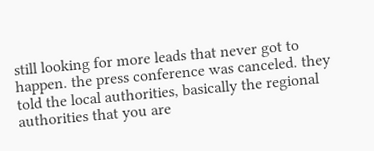still looking for more leads that never got to happen. the press conference was canceled. they told the local authorities, basically the regional authorities that you are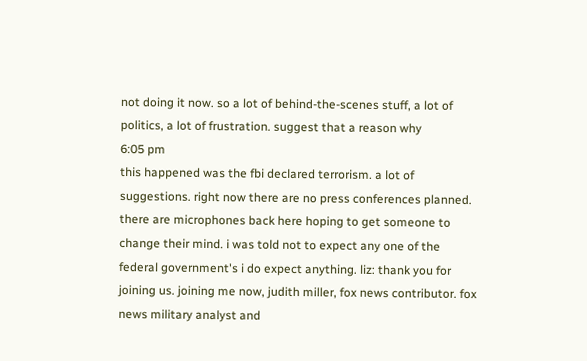not doing it now. so a lot of behind-the-scenes stuff, a lot of politics, a lot of frustration. suggest that a reason why
6:05 pm
this happened was the fbi declared terrorism. a lot of suggestions. right now there are no press conferences planned. there are microphones back here hoping to get someone to change their mind. i was told not to expect any one of the federal government's i do expect anything. liz: thank you for joining us. joining me now, judith miller, fox news contributor. fox news military analyst and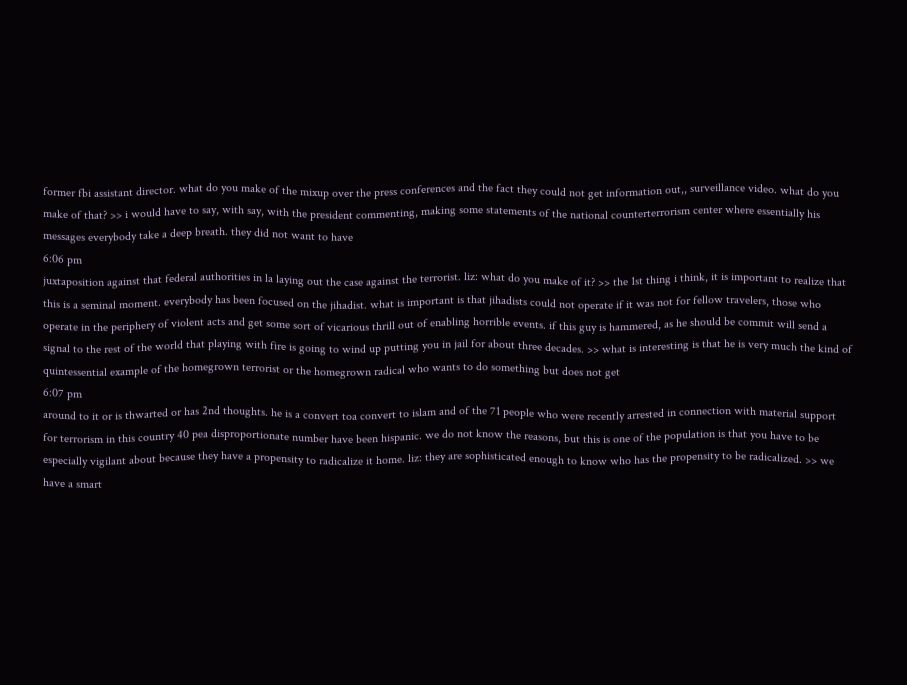former fbi assistant director. what do you make of the mixup over the press conferences and the fact they could not get information out,, surveillance video. what do you make of that? >> i would have to say, with say, with the president commenting, making some statements of the national counterterrorism center where essentially his messages everybody take a deep breath. they did not want to have
6:06 pm
juxtaposition against that federal authorities in la laying out the case against the terrorist. liz: what do you make of it? >> the 1st thing i think, it is important to realize that this is a seminal moment. everybody has been focused on the jihadist. what is important is that jihadists could not operate if it was not for fellow travelers, those who operate in the periphery of violent acts and get some sort of vicarious thrill out of enabling horrible events. if this guy is hammered, as he should be commit will send a signal to the rest of the world that playing with fire is going to wind up putting you in jail for about three decades. >> what is interesting is that he is very much the kind of quintessential example of the homegrown terrorist or the homegrown radical who wants to do something but does not get
6:07 pm
around to it or is thwarted or has 2nd thoughts. he is a convert toa convert to islam and of the 71 people who were recently arrested in connection with material support for terrorism in this country 40 pea disproportionate number have been hispanic. we do not know the reasons, but this is one of the population is that you have to be especially vigilant about because they have a propensity to radicalize it home. liz: they are sophisticated enough to know who has the propensity to be radicalized. >> we have a smart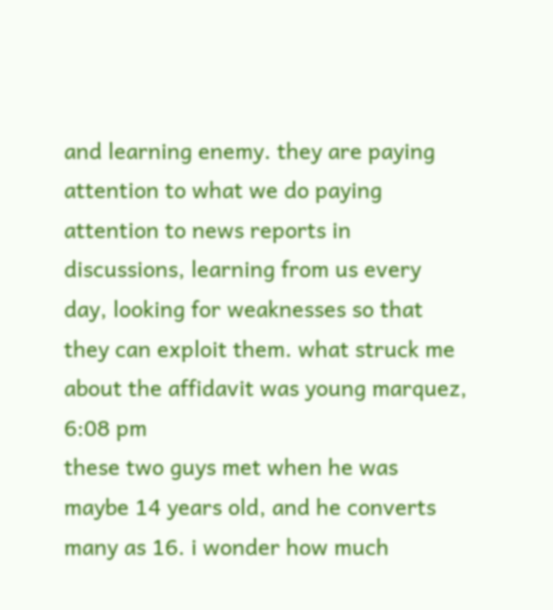and learning enemy. they are paying attention to what we do paying attention to news reports in discussions, learning from us every day, looking for weaknesses so that they can exploit them. what struck me about the affidavit was young marquez,
6:08 pm
these two guys met when he was maybe 14 years old, and he converts many as 16. i wonder how much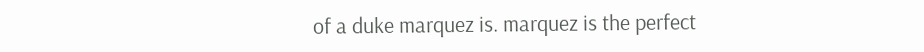of a duke marquez is. marquez is the perfect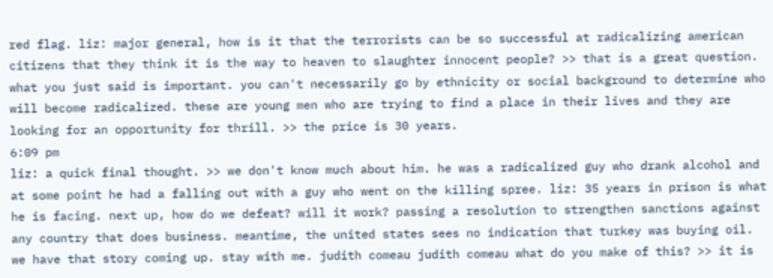red flag. liz: major general, how is it that the terrorists can be so successful at radicalizing american citizens that they think it is the way to heaven to slaughter innocent people? >> that is a great question. what you just said is important. you can't necessarily go by ethnicity or social background to determine who will become radicalized. these are young men who are trying to find a place in their lives and they are looking for an opportunity for thrill. >> the price is 30 years.
6:09 pm
liz: a quick final thought. >> we don't know much about him. he was a radicalized guy who drank alcohol and at some point he had a falling out with a guy who went on the killing spree. liz: 35 years in prison is what he is facing. next up, how do we defeat? will it work? passing a resolution to strengthen sanctions against any country that does business. meantime, the united states sees no indication that turkey was buying oil. we have that story coming up. stay with me. judith comeau judith comeau what do you make of this? >> it is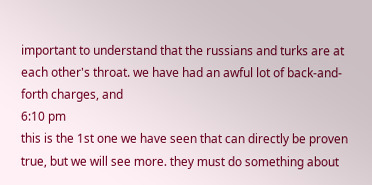important to understand that the russians and turks are at each other's throat. we have had an awful lot of back-and-forth charges, and
6:10 pm
this is the 1st one we have seen that can directly be proven true, but we will see more. they must do something about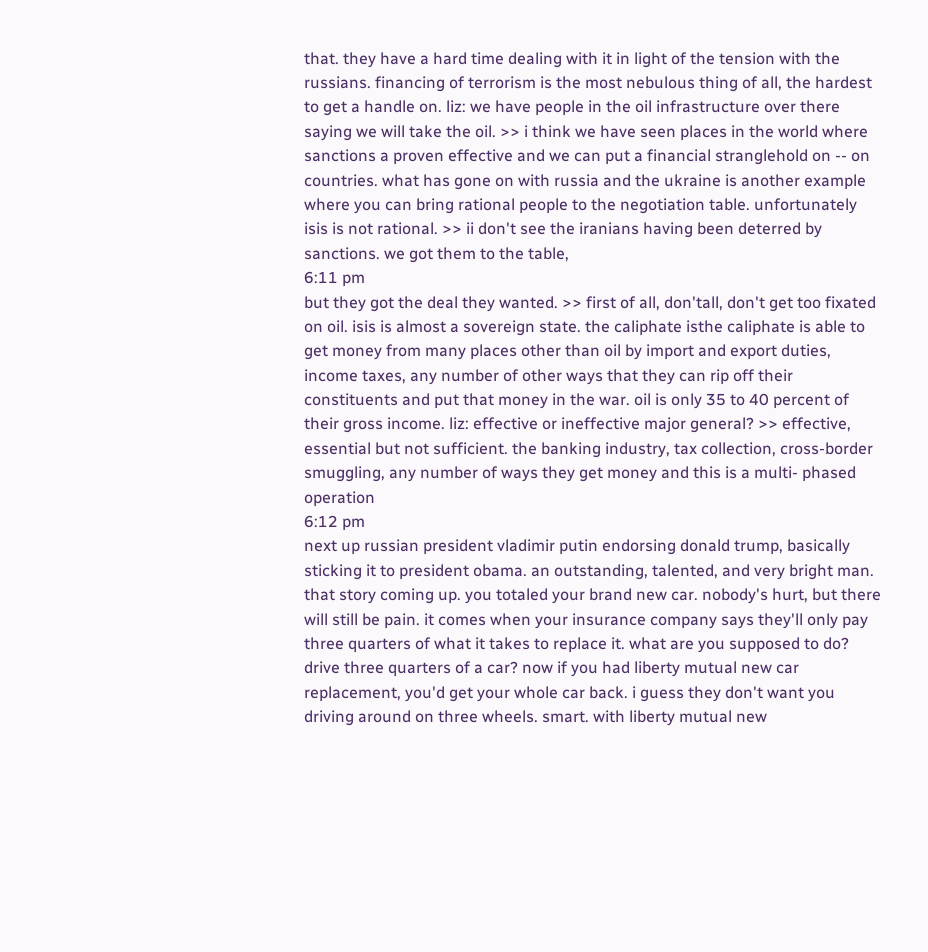that. they have a hard time dealing with it in light of the tension with the russians. financing of terrorism is the most nebulous thing of all, the hardest to get a handle on. liz: we have people in the oil infrastructure over there saying we will take the oil. >> i think we have seen places in the world where sanctions a proven effective and we can put a financial stranglehold on -- on countries. what has gone on with russia and the ukraine is another example where you can bring rational people to the negotiation table. unfortunately isis is not rational. >> ii don't see the iranians having been deterred by sanctions. we got them to the table,
6:11 pm
but they got the deal they wanted. >> first of all, don'tall, don't get too fixated on oil. isis is almost a sovereign state. the caliphate isthe caliphate is able to get money from many places other than oil by import and export duties, income taxes, any number of other ways that they can rip off their constituents and put that money in the war. oil is only 35 to 40 percent of their gross income. liz: effective or ineffective major general? >> effective, essential but not sufficient. the banking industry, tax collection, cross-border smuggling, any number of ways they get money and this is a multi- phased operation
6:12 pm
next up russian president vladimir putin endorsing donald trump, basically sticking it to president obama. an outstanding, talented, and very bright man. that story coming up. you totaled your brand new car. nobody's hurt, but there will still be pain. it comes when your insurance company says they'll only pay three quarters of what it takes to replace it. what are you supposed to do? drive three quarters of a car? now if you had liberty mutual new car replacement, you'd get your whole car back. i guess they don't want you driving around on three wheels. smart. with liberty mutual new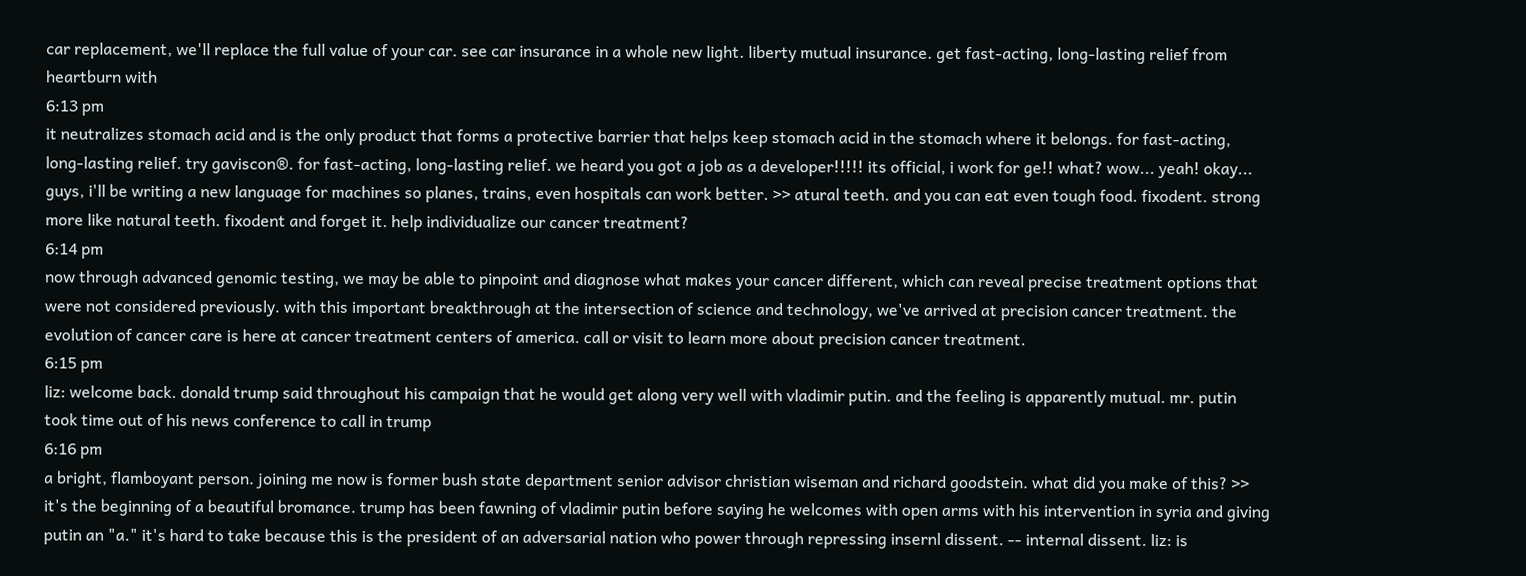car replacement, we'll replace the full value of your car. see car insurance in a whole new light. liberty mutual insurance. get fast-acting, long-lasting relief from heartburn with
6:13 pm
it neutralizes stomach acid and is the only product that forms a protective barrier that helps keep stomach acid in the stomach where it belongs. for fast-acting, long-lasting relief. try gaviscon®. for fast-acting, long-lasting relief. we heard you got a job as a developer!!!!! its official, i work for ge!! what? wow... yeah! okay... guys, i'll be writing a new language for machines so planes, trains, even hospitals can work better. >> atural teeth. and you can eat even tough food. fixodent. strong more like natural teeth. fixodent and forget it. help individualize our cancer treatment?
6:14 pm
now through advanced genomic testing, we may be able to pinpoint and diagnose what makes your cancer different, which can reveal precise treatment options that were not considered previously. with this important breakthrough at the intersection of science and technology, we've arrived at precision cancer treatment. the evolution of cancer care is here at cancer treatment centers of america. call or visit to learn more about precision cancer treatment.
6:15 pm
liz: welcome back. donald trump said throughout his campaign that he would get along very well with vladimir putin. and the feeling is apparently mutual. mr. putin took time out of his news conference to call in trump
6:16 pm
a bright, flamboyant person. joining me now is former bush state department senior advisor christian wiseman and richard goodstein. what did you make of this? >> it's the beginning of a beautiful bromance. trump has been fawning of vladimir putin before saying he welcomes with open arms with his intervention in syria and giving putin an "a." it's hard to take because this is the president of an adversarial nation who power through repressing insernl dissent. -- internal dissent. liz: is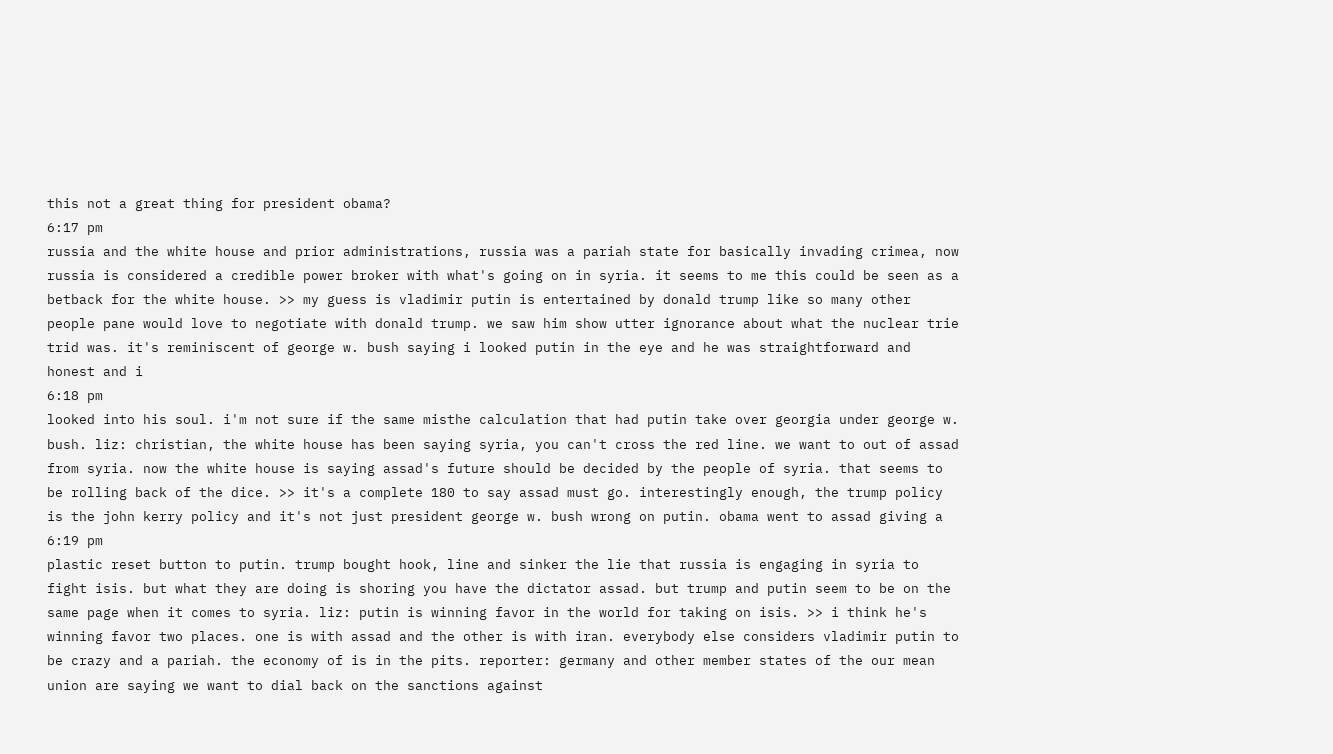this not a great thing for president obama?
6:17 pm
russia and the white house and prior administrations, russia was a pariah state for basically invading crimea, now russia is considered a credible power broker with what's going on in syria. it seems to me this could be seen as a betback for the white house. >> my guess is vladimir putin is entertained by donald trump like so many other people pane would love to negotiate with donald trump. we saw him show utter ignorance about what the nuclear trie trid was. it's reminiscent of george w. bush saying i looked putin in the eye and he was straightforward and honest and i
6:18 pm
looked into his soul. i'm not sure if the same misthe calculation that had putin take over georgia under george w. bush. liz: christian, the white house has been saying syria, you can't cross the red line. we want to out of assad from syria. now the white house is saying assad's future should be decided by the people of syria. that seems to be rolling back of the dice. >> it's a complete 180 to say assad must go. interestingly enough, the trump policy is the john kerry policy and it's not just president george w. bush wrong on putin. obama went to assad giving a
6:19 pm
plastic reset button to putin. trump bought hook, line and sinker the lie that russia is engaging in syria to fight isis. but what they are doing is shoring you have the dictator assad. but trump and putin seem to be on the same page when it comes to syria. liz: putin is winning favor in the world for taking on isis. >> i think he's winning favor two places. one is with assad and the other is with iran. everybody else considers vladimir putin to be crazy and a pariah. the economy of is in the pits. reporter: germany and other member states of the our mean union are saying we want to dial back on the sanctions against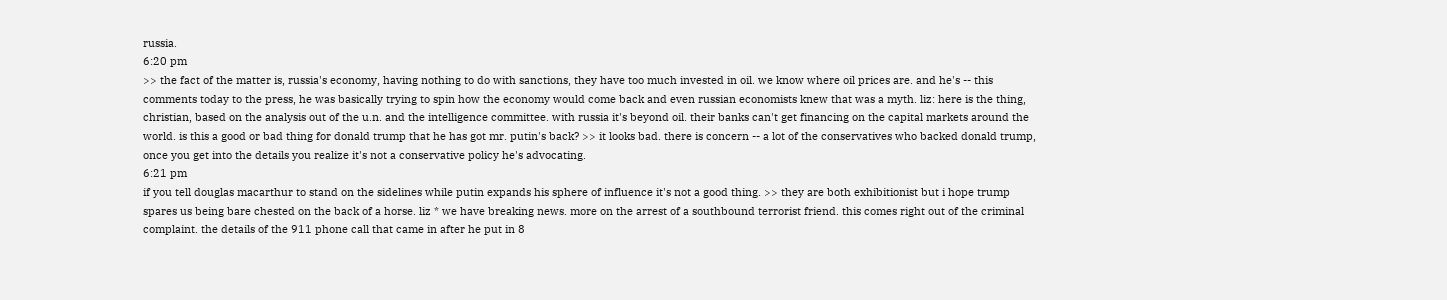russia.
6:20 pm
>> the fact of the matter is, russia's economy, having nothing to do with sanctions, they have too much invested in oil. we know where oil prices are. and he's -- this comments today to the press, he was basically trying to spin how the economy would come back and even russian economists knew that was a myth. liz: here is the thing, christian, based on the analysis out of the u.n. and the intelligence committee. with russia it's beyond oil. their banks can't get financing on the capital markets around the world. is this a good or bad thing for donald trump that he has got mr. putin's back? >> it looks bad. there is concern -- a lot of the conservatives who backed donald trump, once you get into the details you realize it's not a conservative policy he's advocating.
6:21 pm
if you tell douglas macarthur to stand on the sidelines while putin expands his sphere of influence it's not a good thing. >> they are both exhibitionist but i hope trump spares us being bare chested on the back of a horse. liz * we have breaking news. more on the arrest of a southbound terrorist friend. this comes right out of the criminal complaint. the details of the 911 phone call that came in after he put in 8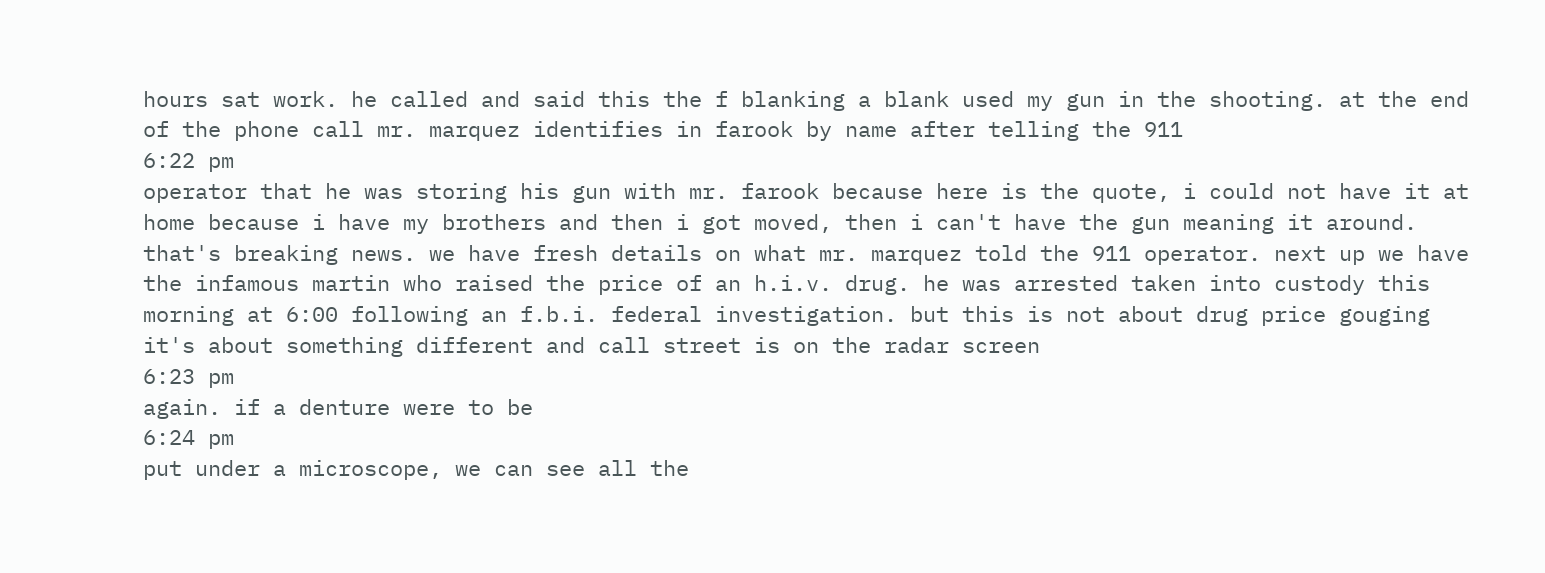hours sat work. he called and said this the f blanking a blank used my gun in the shooting. at the end of the phone call mr. marquez identifies in farook by name after telling the 911
6:22 pm
operator that he was storing his gun with mr. farook because here is the quote, i could not have it at home because i have my brothers and then i got moved, then i can't have the gun meaning it around. that's breaking news. we have fresh details on what mr. marquez told the 911 operator. next up we have the infamous martin who raised the price of an h.i.v. drug. he was arrested taken into custody this morning at 6:00 following an f.b.i. federal investigation. but this is not about drug price gouging it's about something different and call street is on the radar screen
6:23 pm
again. if a denture were to be
6:24 pm
put under a microscope, we can see all the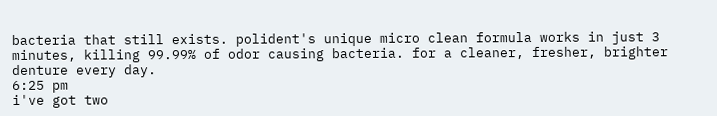bacteria that still exists. polident's unique micro clean formula works in just 3 minutes, killing 99.99% of odor causing bacteria. for a cleaner, fresher, brighter denture every day.
6:25 pm
i've got two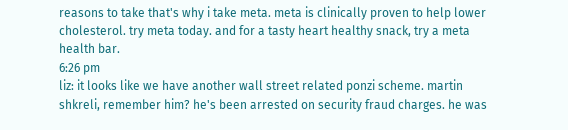reasons to take that's why i take meta. meta is clinically proven to help lower cholesterol. try meta today. and for a tasty heart healthy snack, try a meta health bar.
6:26 pm
liz: it looks like we have another wall street related ponzi scheme. martin shkreli, remember him? he's been arrested on security fraud charges. he was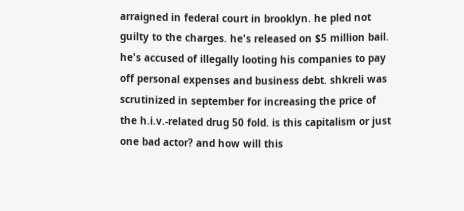arraigned in federal court in brooklyn. he pled not guilty to the charges. he's released on $5 million bail. he's accused of illegally looting his companies to pay off personal expenses and business debt. shkreli was scrutinized in september for increasing the price of the h.i.v.-related drug 50 fold. is this capitalism or just one bad actor? and how will this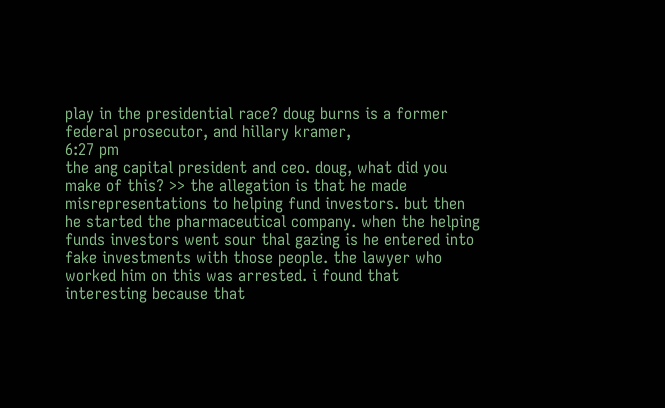play in the presidential race? doug burns is a former federal prosecutor, and hillary kramer,
6:27 pm
the ang capital president and ceo. doug, what did you make of this? >> the allegation is that he made misrepresentations to helping fund investors. but then he started the pharmaceutical company. when the helping funds investors went sour thal gazing is he entered into fake investments with those people. the lawyer who worked him on this was arrested. i found that interesting because that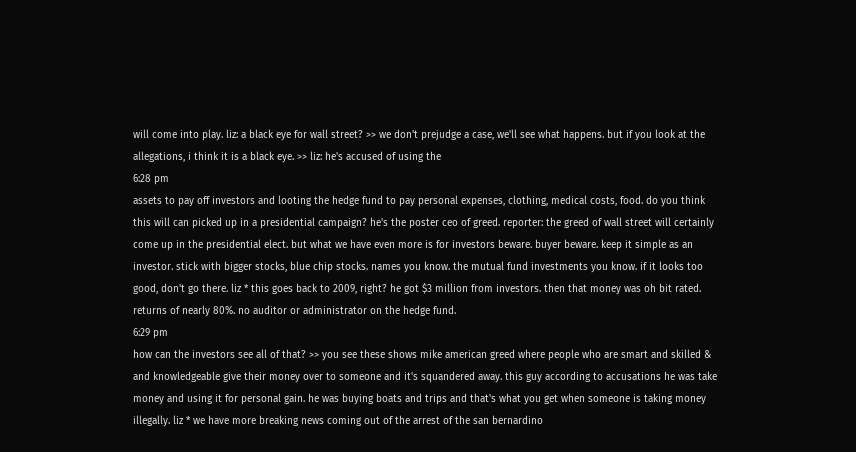will come into play. liz: a black eye for wall street? >> we don't prejudge a case, we'll see what happens. but if you look at the allegations, i think it is a black eye. >> liz: he's accused of using the
6:28 pm
assets to pay off investors and looting the hedge fund to pay personal expenses, clothing, medical costs, food. do you think this will can picked up in a presidential campaign? he's the poster ceo of greed. reporter: the greed of wall street will certainly come up in the presidential elect. but what we have even more is for investors beware. buyer beware. keep it simple as an investor. stick with bigger stocks, blue chip stocks. names you know. the mutual fund investments you know. if it looks too good, don't go there. liz * this goes back to 2009, right? he got $3 million from investors. then that money was oh bit rated. returns of nearly 80%. no auditor or administrator on the hedge fund.
6:29 pm
how can the investors see all of that? >> you see these shows mike american greed where people who are smart and skilled & and knowledgeable give their money over to someone and it's squandered away. this guy according to accusations he was take money and using it for personal gain. he was buying boats and trips and that's what you get when someone is taking money illegally. liz * we have more breaking news coming out of the arrest of the san bernardino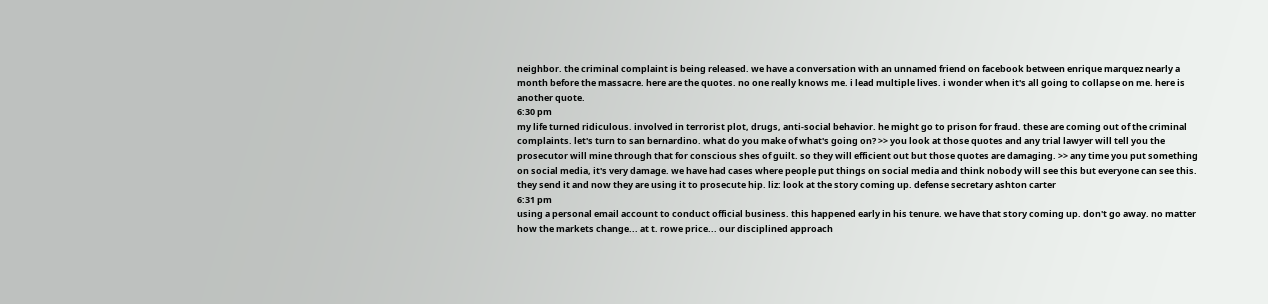neighbor. the criminal complaint is being released. we have a conversation with an unnamed friend on facebook between enrique marquez nearly a month before the massacre. here are the quotes. no one really knows me. i lead multiple lives. i wonder when it's all going to collapse on me. here is another quote.
6:30 pm
my life turned ridiculous. involved in terrorist plot, drugs, anti-social behavior. he might go to prison for fraud. these are coming out of the criminal complaints. let's turn to san bernardino. what do you make of what's going on? >> you look at those quotes and any trial lawyer will tell you the prosecutor will mine through that for conscious shes of guilt. so they will efficient out but those quotes are damaging. >> any time you put something on social media, it's very damage. we have had cases where people put things on social media and think nobody will see this but everyone can see this. they send it and now they are using it to prosecute hip. liz: look at the story coming up. defense secretary ashton carter
6:31 pm
using a personal email account to conduct official business. this happened early in his tenure. we have that story coming up. don't go away. no matter how the markets change... at t. rowe price... our disciplined approach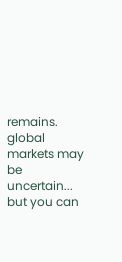remains. global markets may be uncertain... but you can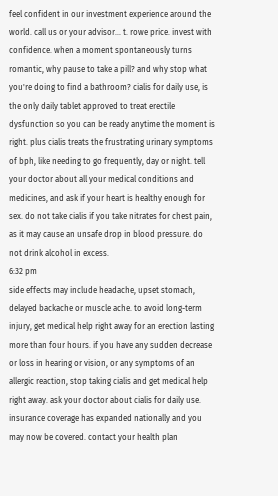feel confident in our investment experience around the world. call us or your advisor... t. rowe price. invest with confidence. when a moment spontaneously turns romantic, why pause to take a pill? and why stop what you're doing to find a bathroom? cialis for daily use, is the only daily tablet approved to treat erectile dysfunction so you can be ready anytime the moment is right. plus cialis treats the frustrating urinary symptoms of bph, like needing to go frequently, day or night. tell your doctor about all your medical conditions and medicines, and ask if your heart is healthy enough for sex. do not take cialis if you take nitrates for chest pain, as it may cause an unsafe drop in blood pressure. do not drink alcohol in excess.
6:32 pm
side effects may include headache, upset stomach, delayed backache or muscle ache. to avoid long-term injury, get medical help right away for an erection lasting more than four hours. if you have any sudden decrease or loss in hearing or vision, or any symptoms of an allergic reaction, stop taking cialis and get medical help right away. ask your doctor about cialis for daily use. insurance coverage has expanded nationally and you may now be covered. contact your health plan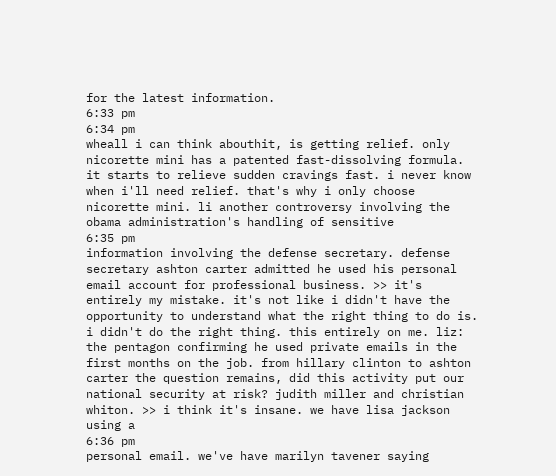for the latest information.
6:33 pm
6:34 pm
wheall i can think abouthit, is getting relief. only nicorette mini has a patented fast-dissolving formula. it starts to relieve sudden cravings fast. i never know when i'll need relief. that's why i only choose nicorette mini. li another controversy involving the obama administration's handling of sensitive
6:35 pm
information involving the defense secretary. defense secretary ashton carter admitted he used his personal email account for professional business. >> it's entirely my mistake. it's not like i didn't have the opportunity to understand what the right thing to do is. i didn't do the right thing. this entirely on me. liz: the pentagon confirming he used private emails in the first months on the job. from hillary clinton to ashton carter the question remains, did this activity put our national security at risk? judith miller and christian whiton. >> i think it's insane. we have lisa jackson using a
6:36 pm
personal email. we've have marilyn tavener saying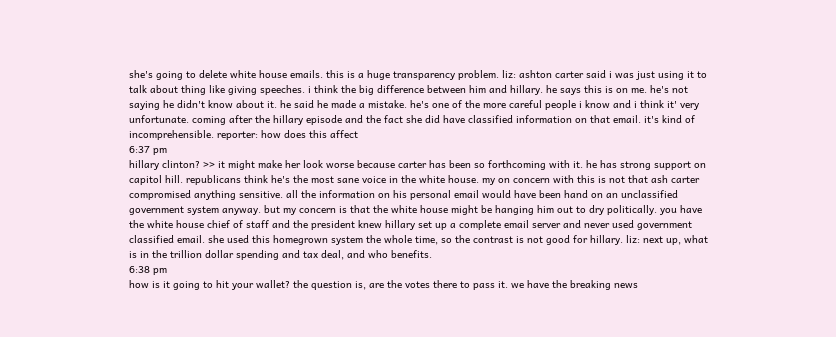she's going to delete white house emails. this is a huge transparency problem. liz: ashton carter said i was just using it to talk about thing like giving speeches. i think the big difference between him and hillary. he says this is on me. he's not saying he didn't know about it. he said he made a mistake. he's one of the more careful people i know and i think it' very unfortunate. coming after the hillary episode and the fact she did have classified information on that email. it's kind of incomprehensible. reporter: how does this affect
6:37 pm
hillary clinton? >> it might make her look worse because carter has been so forthcoming with it. he has strong support on capitol hill. republicans think he's the most sane voice in the white house. my on concern with this is not that ash carter compromised anything sensitive. all the information on his personal email would have been hand on an unclassified government system anyway. but my concern is that the white house might be hanging him out to dry politically. you have the white house chief of staff and the president knew hillary set up a complete email server and never used government classified email. she used this homegrown system the whole time, so the contrast is not good for hillary. liz: next up, what is in the trillion dollar spending and tax deal, and who benefits.
6:38 pm
how is it going to hit your wallet? the question is, are the votes there to pass it. we have the breaking news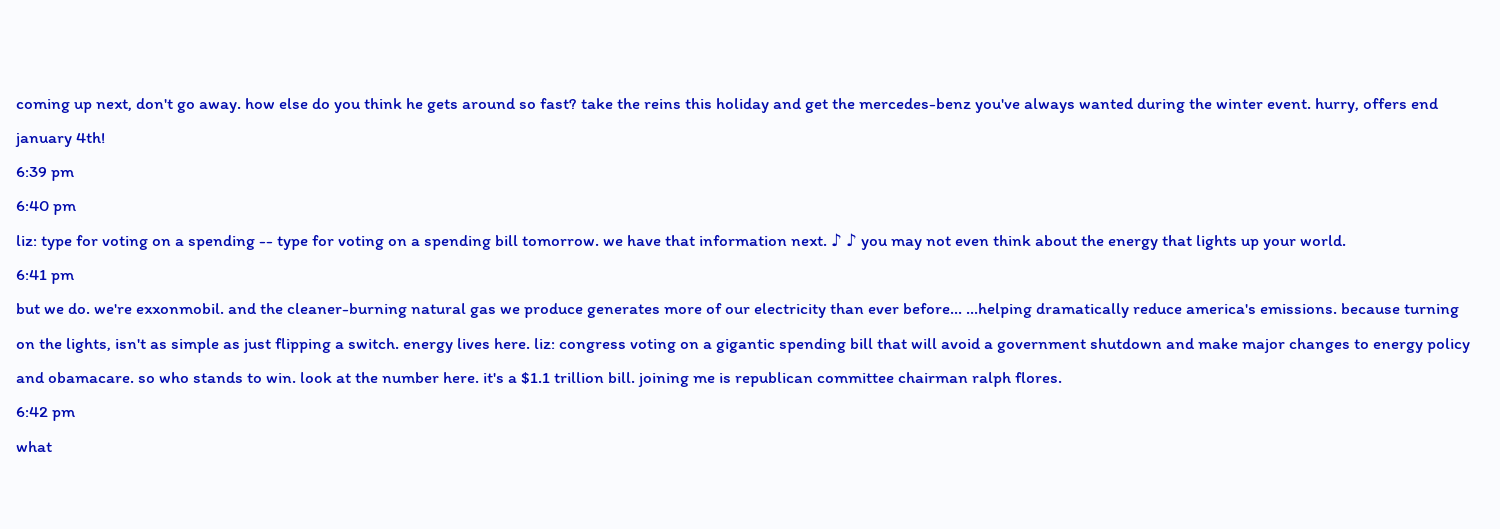coming up next, don't go away. how else do you think he gets around so fast? take the reins this holiday and get the mercedes-benz you've always wanted during the winter event. hurry, offers end january 4th!
6:39 pm
6:40 pm
liz: type for voting on a spending -- type for voting on a spending bill tomorrow. we have that information next. ♪ ♪ you may not even think about the energy that lights up your world.
6:41 pm
but we do. we're exxonmobil. and the cleaner-burning natural gas we produce generates more of our electricity than ever before... ...helping dramatically reduce america's emissions. because turning on the lights, isn't as simple as just flipping a switch. energy lives here. liz: congress voting on a gigantic spending bill that will avoid a government shutdown and make major changes to energy policy and obamacare. so who stands to win. look at the number here. it's a $1.1 trillion bill. joining me is republican committee chairman ralph flores.
6:42 pm
what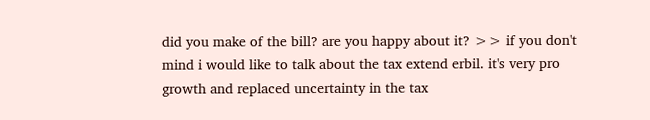did you make of the bill? are you happy about it? >> if you don't mind i would like to talk about the tax extend erbil. it's very pro growth and replaced uncertainty in the tax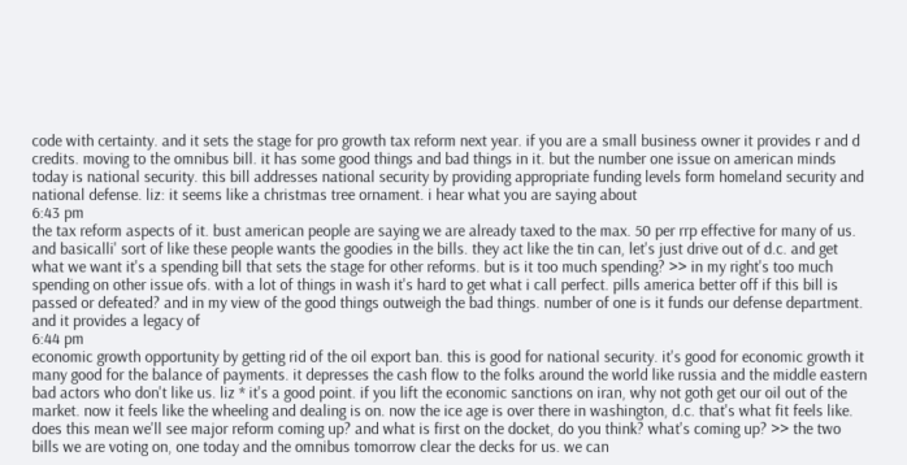code with certainty. and it sets the stage for pro growth tax reform next year. if you are a small business owner it provides r and d credits. moving to the omnibus bill. it has some good things and bad things in it. but the number one issue on american minds today is national security. this bill addresses national security by providing appropriate funding levels form homeland security and national defense. liz: it seems like a christmas tree ornament. i hear what you are saying about
6:43 pm
the tax reform aspects of it. bust american people are saying we are already taxed to the max. 50 per rrp effective for many of us. and basicalli' sort of like these people wants the goodies in the bills. they act like the tin can, let's just drive out of d.c. and get what we want it's a spending bill that sets the stage for other reforms. but is it too much spending? >> in my right's too much spending on other issue ofs. with a lot of things in wash it's hard to get what i call perfect. pills america better off if this bill is passed or defeated? and in my view of the good things outweigh the bad things. number of one is it funds our defense department. and it provides a legacy of
6:44 pm
economic growth opportunity by getting rid of the oil export ban. this is good for national security. it's good for economic growth it many good for the balance of payments. it depresses the cash flow to the folks around the world like russia and the middle eastern bad actors who don't like us. liz * it's a good point. if you lift the economic sanctions on iran, why not goth get our oil out of the market. now it feels like the wheeling and dealing is on. now the ice age is over there in washington, d.c. that's what fit feels like. does this mean we'll see major reform coming up? and what is first on the docket, do you think? what's coming up? >> the two bills we are voting on, one today and the omnibus tomorrow clear the decks for us. we can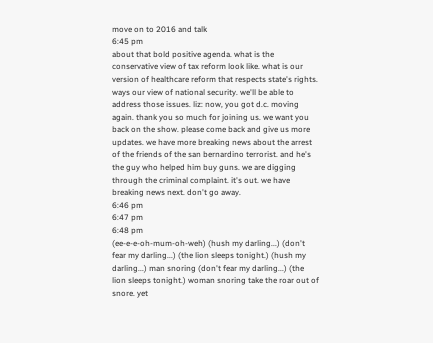move on to 2016 and talk
6:45 pm
about that bold positive agenda. what is the conservative view of tax reform look like. what is our version of healthcare reform that respects state's rights. ways our view of national security. we'll be able to address those issues. liz: now, you got d.c. moving again. thank you so much for joining us. we want you back on the show. please come back and give us more updates. we have more breaking news about the arrest of the friends of the san bernardino terrorist. and he's the guy who helped him buy guns. we are digging through the criminal complaint. it's out. we have breaking news next. don't go away.
6:46 pm
6:47 pm
6:48 pm
(ee-e-e-oh-mum-oh-weh) (hush my darling...) (don't fear my darling...) (the lion sleeps tonight.) (hush my darling...) man snoring (don't fear my darling...) (the lion sleeps tonight.) woman snoring take the roar out of snore. yet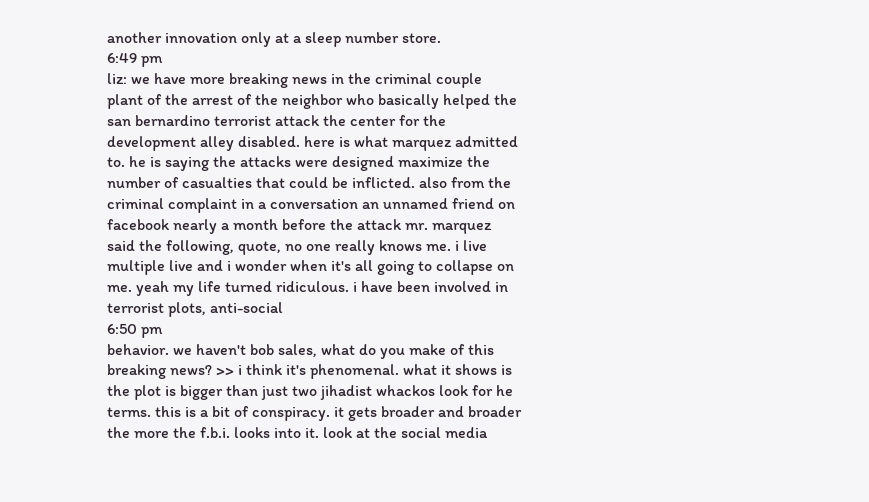another innovation only at a sleep number store.
6:49 pm
liz: we have more breaking news in the criminal couple plant of the arrest of the neighbor who basically helped the san bernardino terrorist attack the center for the development alley disabled. here is what marquez admitted to. he is saying the attacks were designed maximize the number of casualties that could be inflicted. also from the criminal complaint in a conversation an unnamed friend on facebook nearly a month before the attack mr. marquez said the following, quote, no one really knows me. i live multiple live and i wonder when it's all going to collapse on me. yeah my life turned ridiculous. i have been involved in terrorist plots, anti-social
6:50 pm
behavior. we haven't bob sales, what do you make of this breaking news? >> i think it's phenomenal. what it shows is the plot is bigger than just two jihadist whackos look for he terms. this is a bit of conspiracy. it gets broader and broader the more the f.b.i. looks into it. look at the social media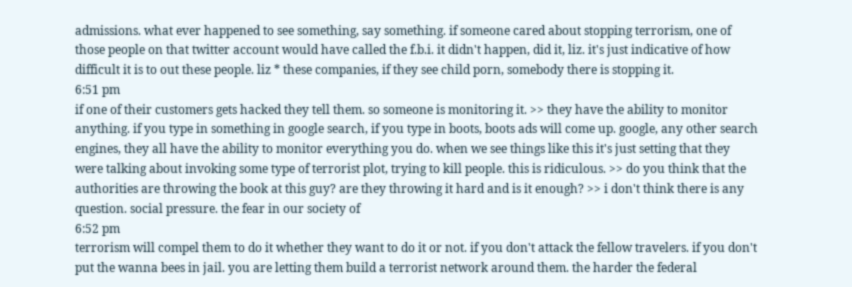admissions. what ever happened to see something, say something. if someone cared about stopping terrorism, one of those people on that twitter account would have called the f.b.i. it didn't happen, did it, liz. it's just indicative of how difficult it is to out these people. liz * these companies, if they see child porn, somebody there is stopping it.
6:51 pm
if one of their customers gets hacked they tell them. so someone is monitoring it. >> they have the ability to monitor anything. if you type in something in google search, if you type in boots, boots ads will come up. google, any other search engines, they all have the ability to monitor everything you do. when we see things like this it's just setting that they were talking about invoking some type of terrorist plot, trying to kill people. this is ridiculous. >> do you think that the authorities are throwing the book at this guy? are they throwing it hard and is it enough? >> i don't think there is any question. social pressure. the fear in our society of
6:52 pm
terrorism will compel them to do it whether they want to do it or not. if you don't attack the fellow travelers. if you don't put the wanna bees in jail. you are letting them build a terrorist network around them. the harder the federal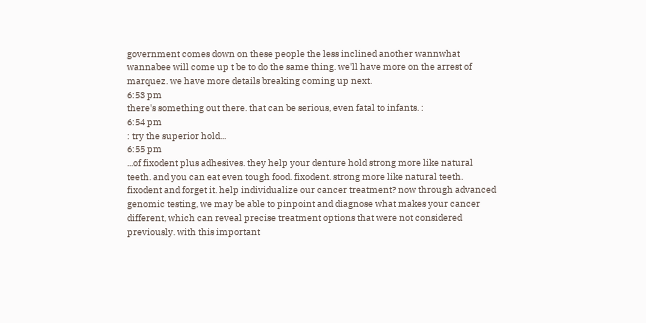government comes down on these people the less inclined another wannwhat wannabee will come up t be to do the same thing. we'll have more on the arrest of marquez. we have more details breaking coming up next.
6:53 pm
there's something out there. that can be serious, even fatal to infants. :
6:54 pm
: try the superior hold...
6:55 pm
...of fixodent plus adhesives. they help your denture hold strong more like natural teeth. and you can eat even tough food. fixodent. strong more like natural teeth. fixodent and forget it. help individualize our cancer treatment? now through advanced genomic testing, we may be able to pinpoint and diagnose what makes your cancer different, which can reveal precise treatment options that were not considered previously. with this important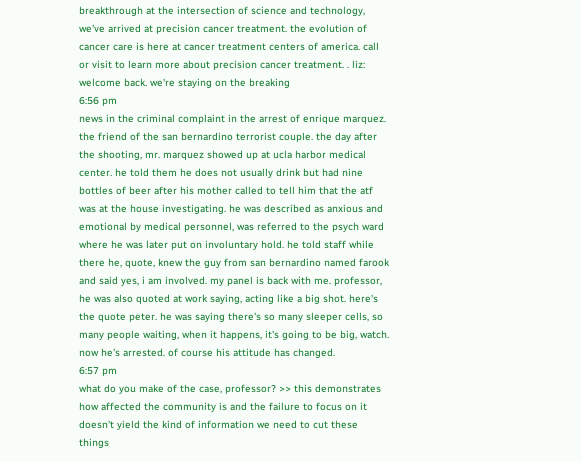breakthrough at the intersection of science and technology, we've arrived at precision cancer treatment. the evolution of cancer care is here at cancer treatment centers of america. call or visit to learn more about precision cancer treatment. . liz: welcome back. we're staying on the breaking
6:56 pm
news in the criminal complaint in the arrest of enrique marquez. the friend of the san bernardino terrorist couple. the day after the shooting, mr. marquez showed up at ucla harbor medical center. he told them he does not usually drink but had nine bottles of beer after his mother called to tell him that the atf was at the house investigating. he was described as anxious and emotional by medical personnel, was referred to the psych ward where he was later put on involuntary hold. he told staff while there he, quote, knew the guy from san bernardino named farook and said yes, i am involved. my panel is back with me. professor, he was also quoted at work saying, acting like a big shot. here's the quote peter. he was saying there's so many sleeper cells, so many people waiting, when it happens, it's going to be big, watch. now he's arrested. of course his attitude has changed.
6:57 pm
what do you make of the case, professor? >> this demonstrates how affected the community is and the failure to focus on it doesn't yield the kind of information we need to cut these things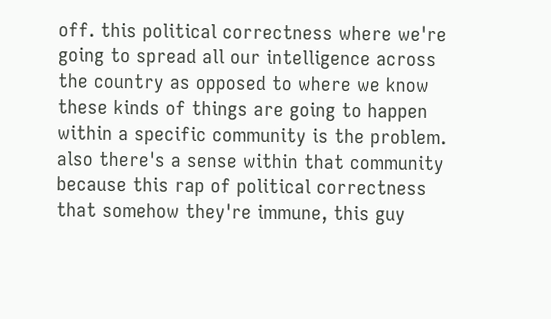off. this political correctness where we're going to spread all our intelligence across the country as opposed to where we know these kinds of things are going to happen within a specific community is the problem. also there's a sense within that community because this rap of political correctness that somehow they're immune, this guy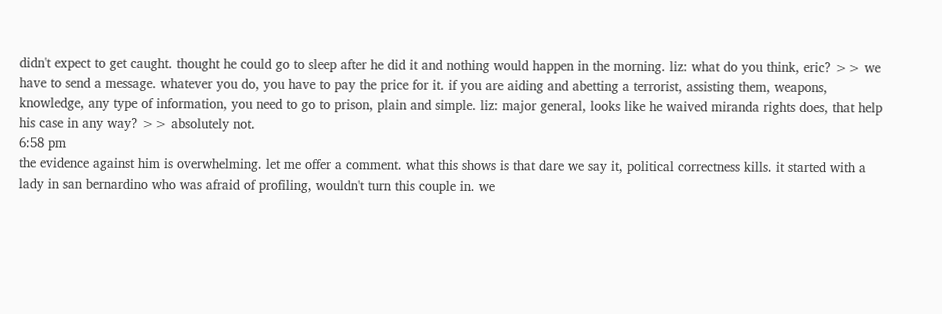didn't expect to get caught. thought he could go to sleep after he did it and nothing would happen in the morning. liz: what do you think, eric? >> we have to send a message. whatever you do, you have to pay the price for it. if you are aiding and abetting a terrorist, assisting them, weapons, knowledge, any type of information, you need to go to prison, plain and simple. liz: major general, looks like he waived miranda rights does, that help his case in any way? >> absolutely not.
6:58 pm
the evidence against him is overwhelming. let me offer a comment. what this shows is that dare we say it, political correctness kills. it started with a lady in san bernardino who was afraid of profiling, wouldn't turn this couple in. we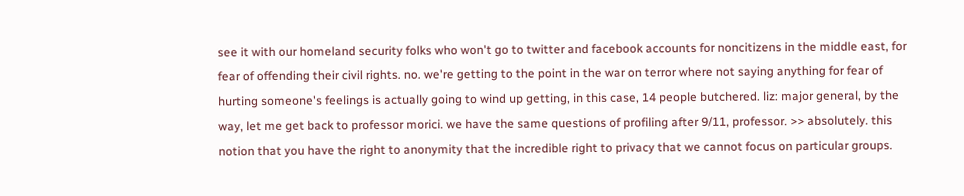see it with our homeland security folks who won't go to twitter and facebook accounts for noncitizens in the middle east, for fear of offending their civil rights. no. we're getting to the point in the war on terror where not saying anything for fear of hurting someone's feelings is actually going to wind up getting, in this case, 14 people butchered. liz: major general, by the way, let me get back to professor morici. we have the same questions of profiling after 9/11, professor. >> absolutely. this notion that you have the right to anonymity that the incredible right to privacy that we cannot focus on particular groups.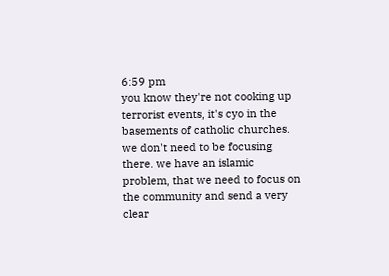6:59 pm
you know they're not cooking up terrorist events, it's cyo in the basements of catholic churches. we don't need to be focusing there. we have an islamic problem, that we need to focus on the community and send a very clear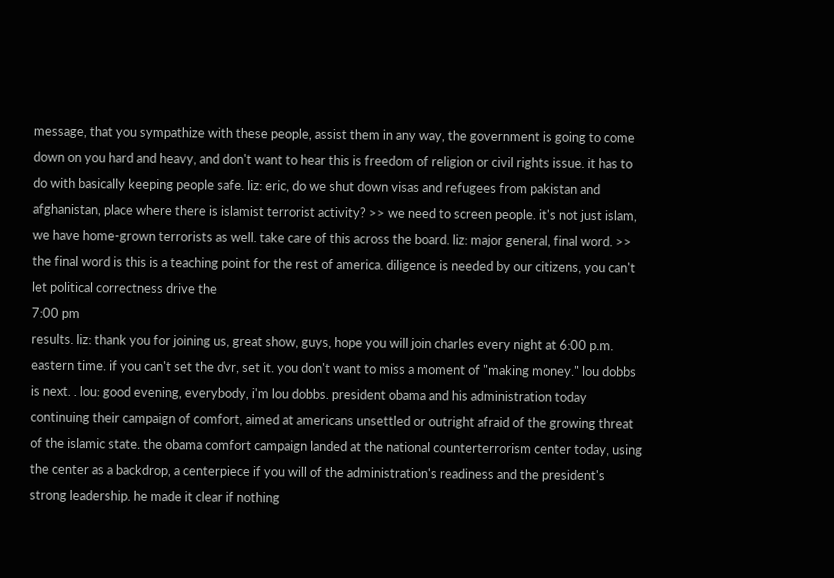message, that you sympathize with these people, assist them in any way, the government is going to come down on you hard and heavy, and don't want to hear this is freedom of religion or civil rights issue. it has to do with basically keeping people safe. liz: eric, do we shut down visas and refugees from pakistan and afghanistan, place where there is islamist terrorist activity? >> we need to screen people. it's not just islam, we have home-grown terrorists as well. take care of this across the board. liz: major general, final word. >> the final word is this is a teaching point for the rest of america. diligence is needed by our citizens, you can't let political correctness drive the
7:00 pm
results. liz: thank you for joining us, great show, guys, hope you will join charles every night at 6:00 p.m. eastern time. if you can't set the dvr, set it. you don't want to miss a moment of "making money." lou dobbs is next. . lou: good evening, everybody, i'm lou dobbs. president obama and his administration today continuing their campaign of comfort, aimed at americans unsettled or outright afraid of the growing threat of the islamic state. the obama comfort campaign landed at the national counterterrorism center today, using the center as a backdrop, a centerpiece if you will of the administration's readiness and the president's strong leadership. he made it clear if nothing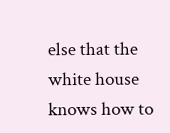else that the white house knows how to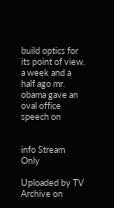build optics for its point of view. a week and a half ago mr. obama gave an oval office speech on


info Stream Only

Uploaded by TV Archive on